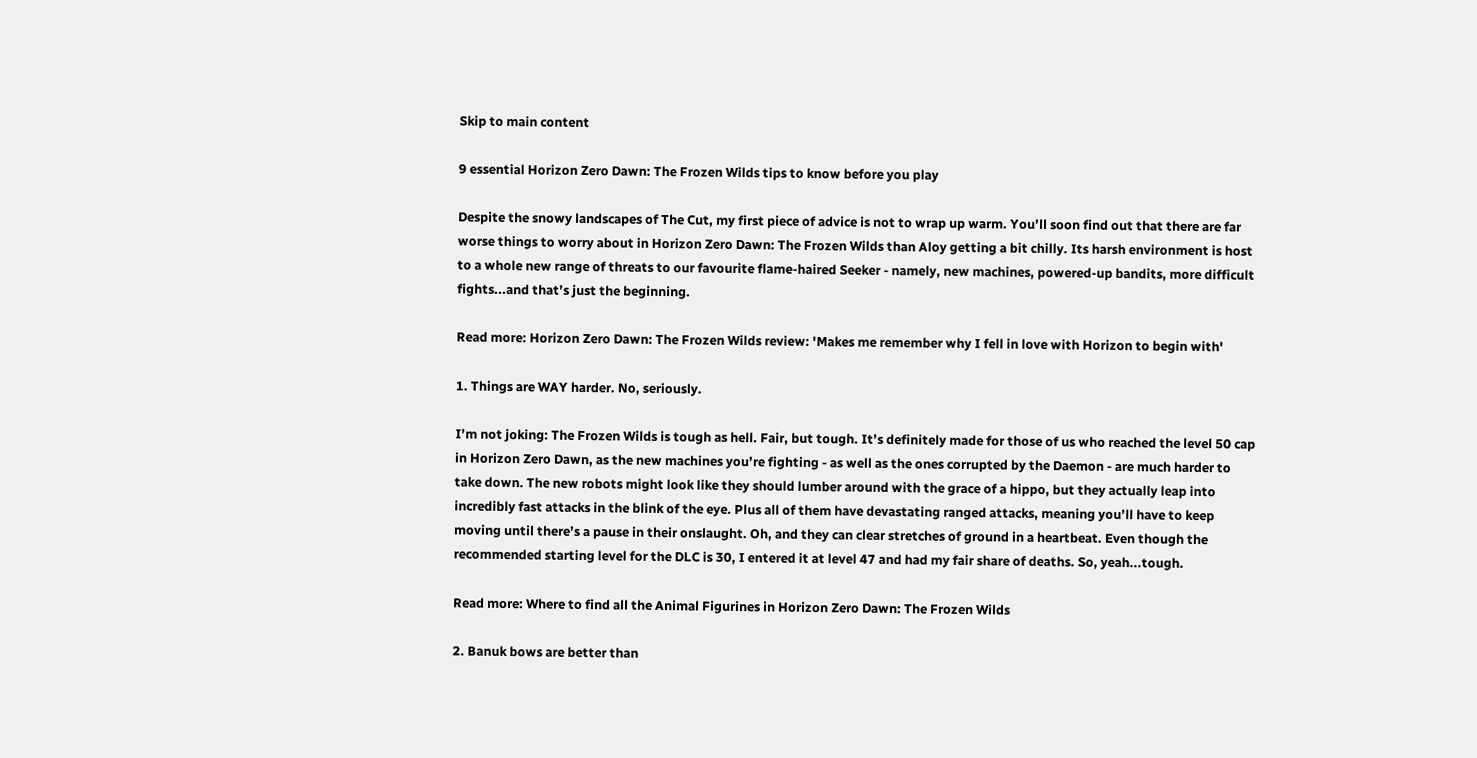Skip to main content

9 essential Horizon Zero Dawn: The Frozen Wilds tips to know before you play

Despite the snowy landscapes of The Cut, my first piece of advice is not to wrap up warm. You’ll soon find out that there are far worse things to worry about in Horizon Zero Dawn: The Frozen Wilds than Aloy getting a bit chilly. Its harsh environment is host to a whole new range of threats to our favourite flame-haired Seeker - namely, new machines, powered-up bandits, more difficult fights...and that’s just the beginning.

Read more: Horizon Zero Dawn: The Frozen Wilds review: 'Makes me remember why I fell in love with Horizon to begin with'

1. Things are WAY harder. No, seriously.

I’m not joking: The Frozen Wilds is tough as hell. Fair, but tough. It’s definitely made for those of us who reached the level 50 cap in Horizon Zero Dawn, as the new machines you’re fighting - as well as the ones corrupted by the Daemon - are much harder to take down. The new robots might look like they should lumber around with the grace of a hippo, but they actually leap into incredibly fast attacks in the blink of the eye. Plus all of them have devastating ranged attacks, meaning you’ll have to keep moving until there’s a pause in their onslaught. Oh, and they can clear stretches of ground in a heartbeat. Even though the recommended starting level for the DLC is 30, I entered it at level 47 and had my fair share of deaths. So, yeah...tough.

Read more: Where to find all the Animal Figurines in Horizon Zero Dawn: The Frozen Wilds

2. Banuk bows are better than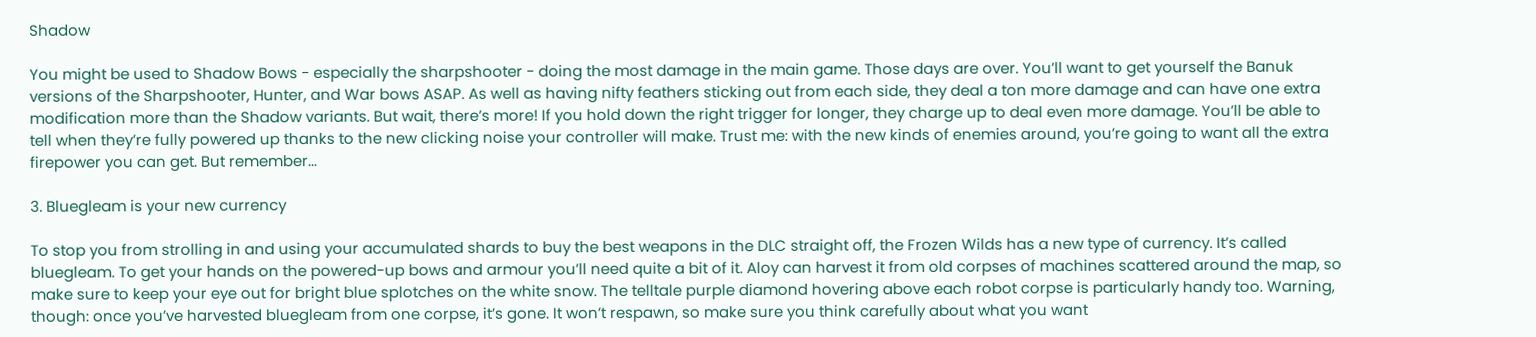Shadow

You might be used to Shadow Bows - especially the sharpshooter - doing the most damage in the main game. Those days are over. You’ll want to get yourself the Banuk versions of the Sharpshooter, Hunter, and War bows ASAP. As well as having nifty feathers sticking out from each side, they deal a ton more damage and can have one extra modification more than the Shadow variants. But wait, there’s more! If you hold down the right trigger for longer, they charge up to deal even more damage. You’ll be able to tell when they’re fully powered up thanks to the new clicking noise your controller will make. Trust me: with the new kinds of enemies around, you’re going to want all the extra firepower you can get. But remember...

3. Bluegleam is your new currency

To stop you from strolling in and using your accumulated shards to buy the best weapons in the DLC straight off, the Frozen Wilds has a new type of currency. It’s called bluegleam. To get your hands on the powered-up bows and armour you’ll need quite a bit of it. Aloy can harvest it from old corpses of machines scattered around the map, so make sure to keep your eye out for bright blue splotches on the white snow. The telltale purple diamond hovering above each robot corpse is particularly handy too. Warning, though: once you’ve harvested bluegleam from one corpse, it’s gone. It won’t respawn, so make sure you think carefully about what you want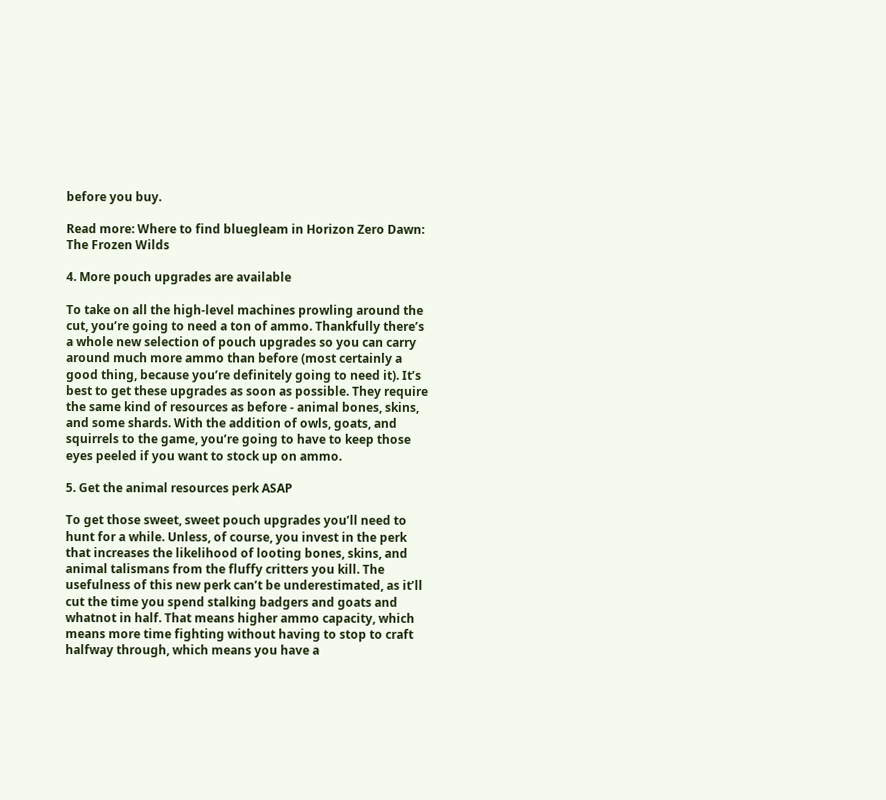before you buy.

Read more: Where to find bluegleam in Horizon Zero Dawn: The Frozen Wilds

4. More pouch upgrades are available

To take on all the high-level machines prowling around the cut, you’re going to need a ton of ammo. Thankfully there’s a whole new selection of pouch upgrades so you can carry around much more ammo than before (most certainly a good thing, because you’re definitely going to need it). It’s best to get these upgrades as soon as possible. They require the same kind of resources as before - animal bones, skins, and some shards. With the addition of owls, goats, and squirrels to the game, you’re going to have to keep those eyes peeled if you want to stock up on ammo.

5. Get the animal resources perk ASAP

To get those sweet, sweet pouch upgrades you’ll need to hunt for a while. Unless, of course, you invest in the perk that increases the likelihood of looting bones, skins, and animal talismans from the fluffy critters you kill. The usefulness of this new perk can’t be underestimated, as it’ll cut the time you spend stalking badgers and goats and whatnot in half. That means higher ammo capacity, which means more time fighting without having to stop to craft halfway through, which means you have a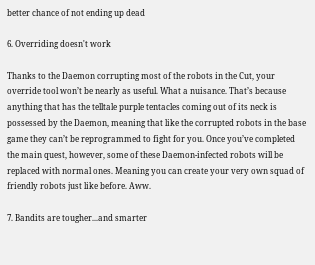better chance of not ending up dead

6. Overriding doesn't work

Thanks to the Daemon corrupting most of the robots in the Cut, your override tool won’t be nearly as useful. What a nuisance. That’s because anything that has the telltale purple tentacles coming out of its neck is possessed by the Daemon, meaning that like the corrupted robots in the base game they can’t be reprogrammed to fight for you. Once you’ve completed the main quest, however, some of these Daemon-infected robots will be replaced with normal ones. Meaning you can create your very own squad of friendly robots just like before. Aww.

7. Bandits are tougher...and smarter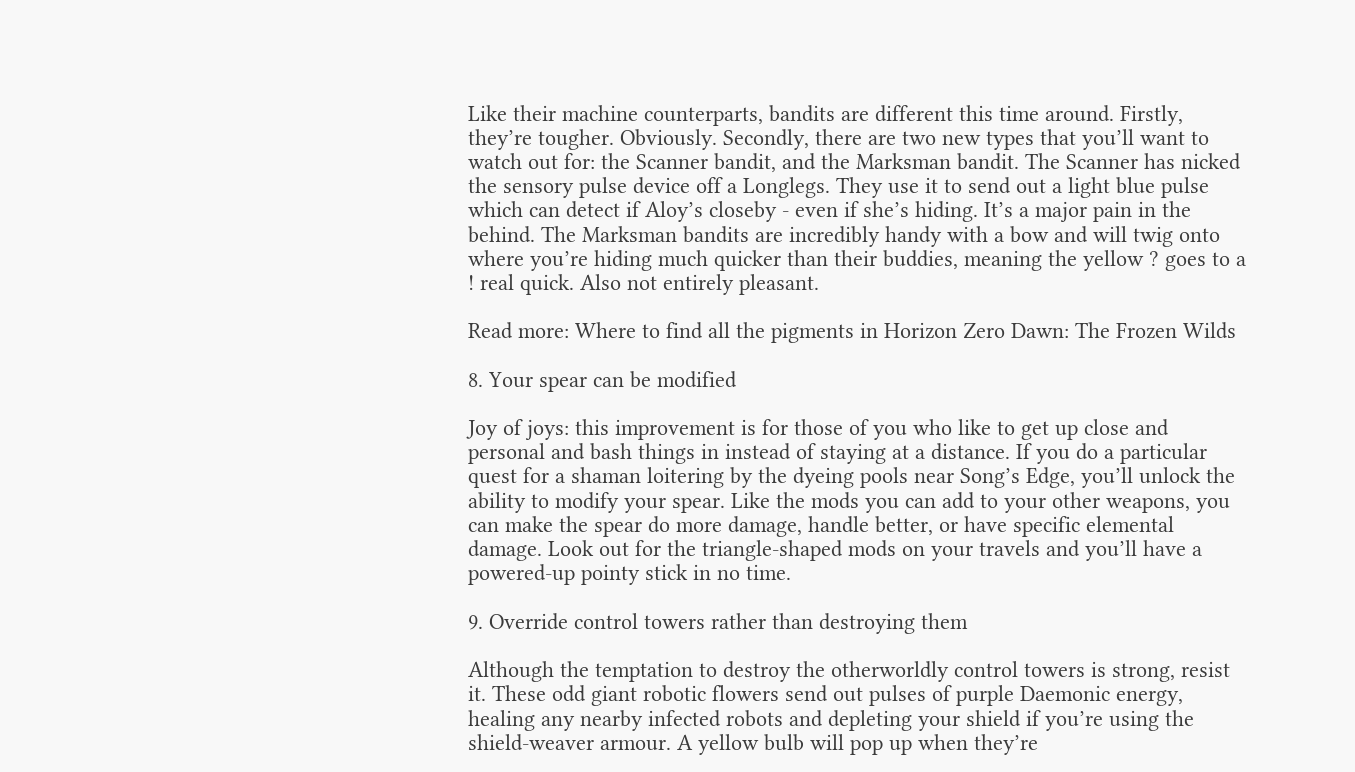Like their machine counterparts, bandits are different this time around. Firstly, they’re tougher. Obviously. Secondly, there are two new types that you’ll want to watch out for: the Scanner bandit, and the Marksman bandit. The Scanner has nicked the sensory pulse device off a Longlegs. They use it to send out a light blue pulse which can detect if Aloy’s closeby - even if she’s hiding. It’s a major pain in the behind. The Marksman bandits are incredibly handy with a bow and will twig onto where you’re hiding much quicker than their buddies, meaning the yellow ? goes to a ! real quick. Also not entirely pleasant.

Read more: Where to find all the pigments in Horizon Zero Dawn: The Frozen Wilds

8. Your spear can be modified

Joy of joys: this improvement is for those of you who like to get up close and personal and bash things in instead of staying at a distance. If you do a particular quest for a shaman loitering by the dyeing pools near Song’s Edge, you’ll unlock the ability to modify your spear. Like the mods you can add to your other weapons, you can make the spear do more damage, handle better, or have specific elemental damage. Look out for the triangle-shaped mods on your travels and you’ll have a powered-up pointy stick in no time.

9. Override control towers rather than destroying them

Although the temptation to destroy the otherworldly control towers is strong, resist it. These odd giant robotic flowers send out pulses of purple Daemonic energy, healing any nearby infected robots and depleting your shield if you’re using the shield-weaver armour. A yellow bulb will pop up when they’re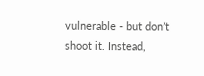vulnerable - but don’t shoot it. Instead,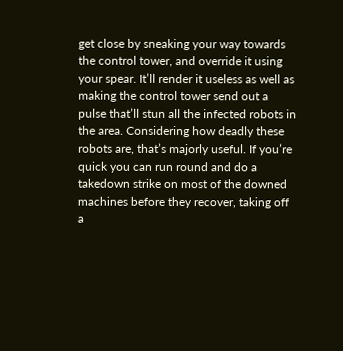get close by sneaking your way towards the control tower, and override it using your spear. It’ll render it useless as well as making the control tower send out a pulse that’ll stun all the infected robots in the area. Considering how deadly these robots are, that’s majorly useful. If you’re quick you can run round and do a takedown strike on most of the downed machines before they recover, taking off a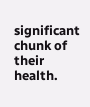significant chunk of their health.